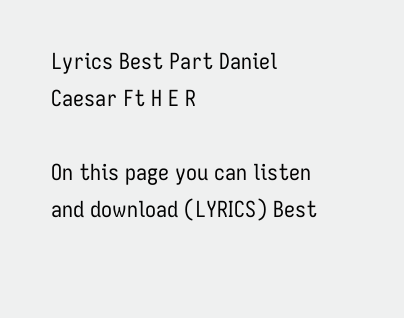Lyrics Best Part Daniel Caesar Ft H E R

On this page you can listen and download (LYRICS) Best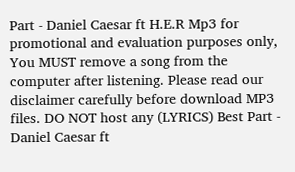Part - Daniel Caesar ft H.E.R Mp3 for promotional and evaluation purposes only, You MUST remove a song from the computer after listening. Please read our disclaimer carefully before download MP3 files. DO NOT host any (LYRICS) Best Part - Daniel Caesar ft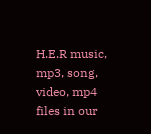H.E.R music, mp3, song, video, mp4 files in our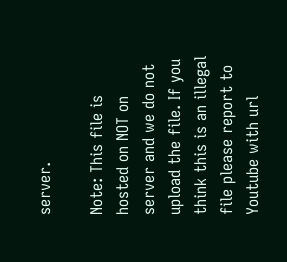server.

Note: This file is hosted on NOT on server and we do not upload the file. If you think this is an illegal file please report to Youtube with url